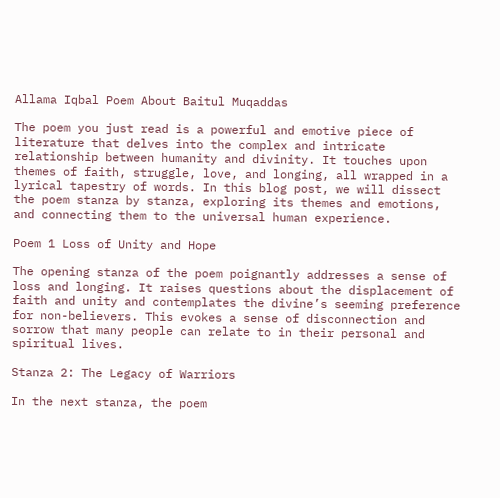Allama Iqbal Poem About Baitul Muqaddas

The poem you just read is a powerful and emotive piece of literature that delves into the complex and intricate relationship between humanity and divinity. It touches upon themes of faith, struggle, love, and longing, all wrapped in a lyrical tapestry of words. In this blog post, we will dissect the poem stanza by stanza, exploring its themes and emotions, and connecting them to the universal human experience.

Poem 1 Loss of Unity and Hope

The opening stanza of the poem poignantly addresses a sense of loss and longing. It raises questions about the displacement of faith and unity and contemplates the divine’s seeming preference for non-believers. This evokes a sense of disconnection and sorrow that many people can relate to in their personal and spiritual lives.

Stanza 2: The Legacy of Warriors

In the next stanza, the poem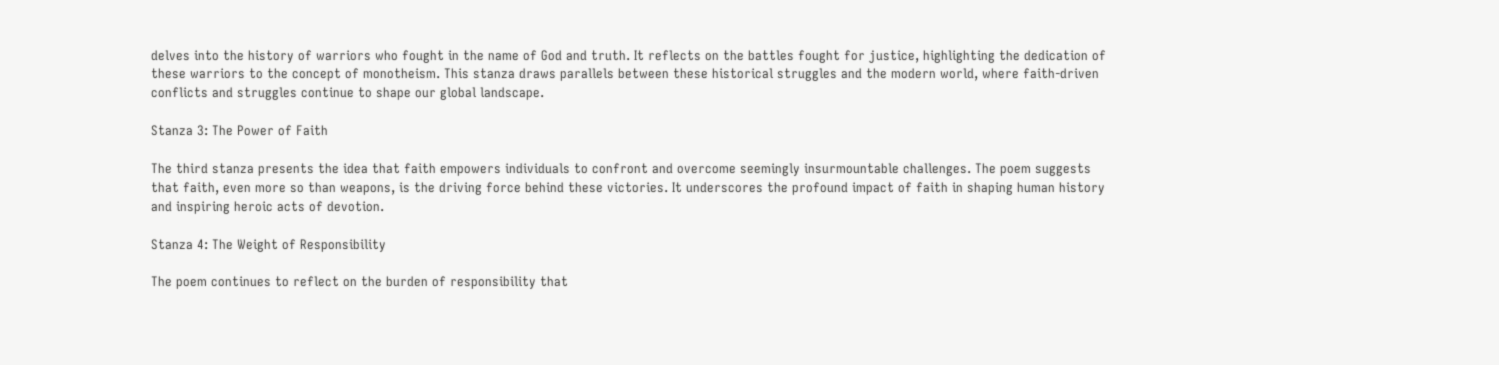delves into the history of warriors who fought in the name of God and truth. It reflects on the battles fought for justice, highlighting the dedication of these warriors to the concept of monotheism. This stanza draws parallels between these historical struggles and the modern world, where faith-driven conflicts and struggles continue to shape our global landscape.

Stanza 3: The Power of Faith

The third stanza presents the idea that faith empowers individuals to confront and overcome seemingly insurmountable challenges. The poem suggests that faith, even more so than weapons, is the driving force behind these victories. It underscores the profound impact of faith in shaping human history and inspiring heroic acts of devotion.

Stanza 4: The Weight of Responsibility

The poem continues to reflect on the burden of responsibility that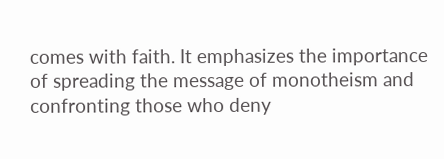comes with faith. It emphasizes the importance of spreading the message of monotheism and confronting those who deny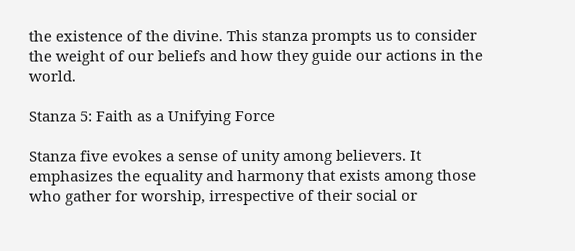the existence of the divine. This stanza prompts us to consider the weight of our beliefs and how they guide our actions in the world.

Stanza 5: Faith as a Unifying Force

Stanza five evokes a sense of unity among believers. It emphasizes the equality and harmony that exists among those who gather for worship, irrespective of their social or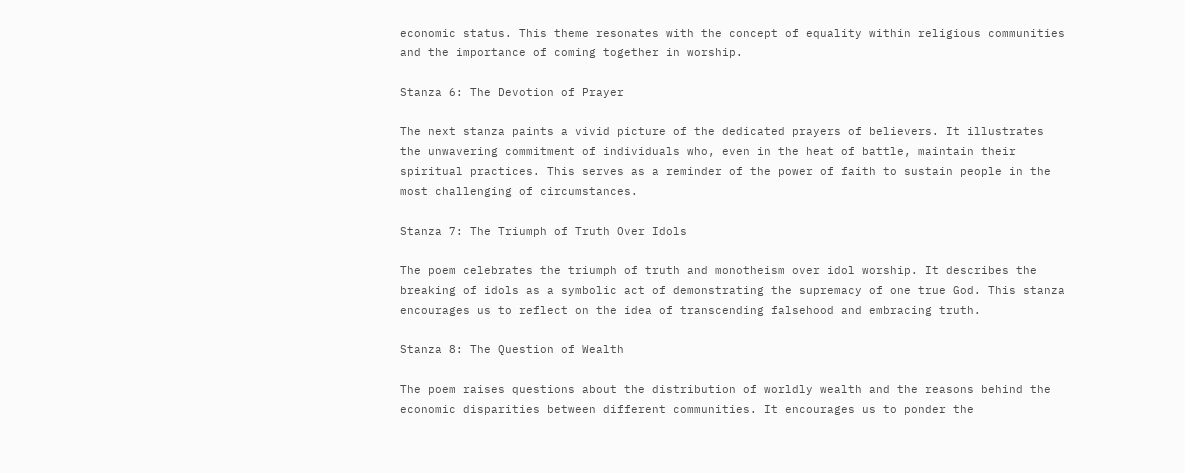economic status. This theme resonates with the concept of equality within religious communities and the importance of coming together in worship.

Stanza 6: The Devotion of Prayer

The next stanza paints a vivid picture of the dedicated prayers of believers. It illustrates the unwavering commitment of individuals who, even in the heat of battle, maintain their spiritual practices. This serves as a reminder of the power of faith to sustain people in the most challenging of circumstances.

Stanza 7: The Triumph of Truth Over Idols

The poem celebrates the triumph of truth and monotheism over idol worship. It describes the breaking of idols as a symbolic act of demonstrating the supremacy of one true God. This stanza encourages us to reflect on the idea of transcending falsehood and embracing truth.

Stanza 8: The Question of Wealth

The poem raises questions about the distribution of worldly wealth and the reasons behind the economic disparities between different communities. It encourages us to ponder the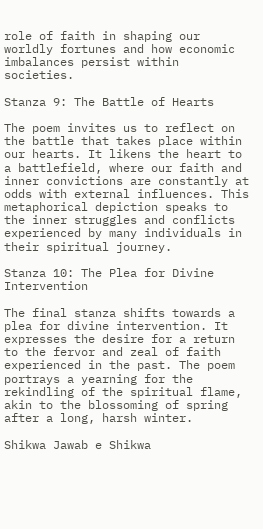role of faith in shaping our worldly fortunes and how economic imbalances persist within societies.

Stanza 9: The Battle of Hearts

The poem invites us to reflect on the battle that takes place within our hearts. It likens the heart to a battlefield, where our faith and inner convictions are constantly at odds with external influences. This metaphorical depiction speaks to the inner struggles and conflicts experienced by many individuals in their spiritual journey.

Stanza 10: The Plea for Divine Intervention

The final stanza shifts towards a plea for divine intervention. It expresses the desire for a return to the fervor and zeal of faith experienced in the past. The poem portrays a yearning for the rekindling of the spiritual flame, akin to the blossoming of spring after a long, harsh winter.

Shikwa Jawab e Shikwa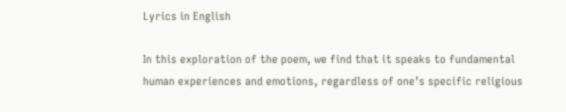Lyrics in English

In this exploration of the poem, we find that it speaks to fundamental human experiences and emotions, regardless of one’s specific religious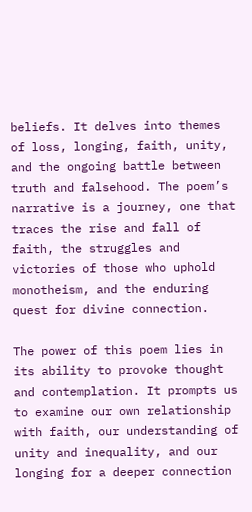beliefs. It delves into themes of loss, longing, faith, unity, and the ongoing battle between truth and falsehood. The poem’s narrative is a journey, one that traces the rise and fall of faith, the struggles and victories of those who uphold monotheism, and the enduring quest for divine connection.

The power of this poem lies in its ability to provoke thought and contemplation. It prompts us to examine our own relationship with faith, our understanding of unity and inequality, and our longing for a deeper connection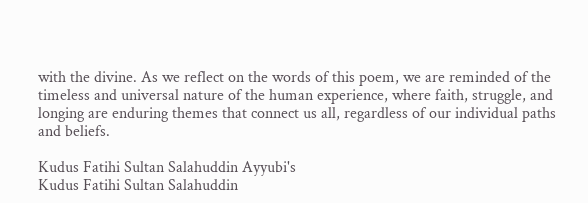with the divine. As we reflect on the words of this poem, we are reminded of the timeless and universal nature of the human experience, where faith, struggle, and longing are enduring themes that connect us all, regardless of our individual paths and beliefs.

Kudus Fatihi Sultan Salahuddin Ayyubi's
Kudus Fatihi Sultan Salahuddin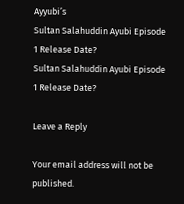Ayyubi’s
Sultan Salahuddin Ayubi Episode 1 Release Date?
Sultan Salahuddin Ayubi Episode 1 Release Date?

Leave a Reply

Your email address will not be published.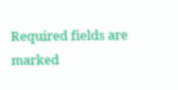Required fields are marked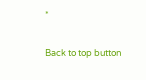*

Back to top button